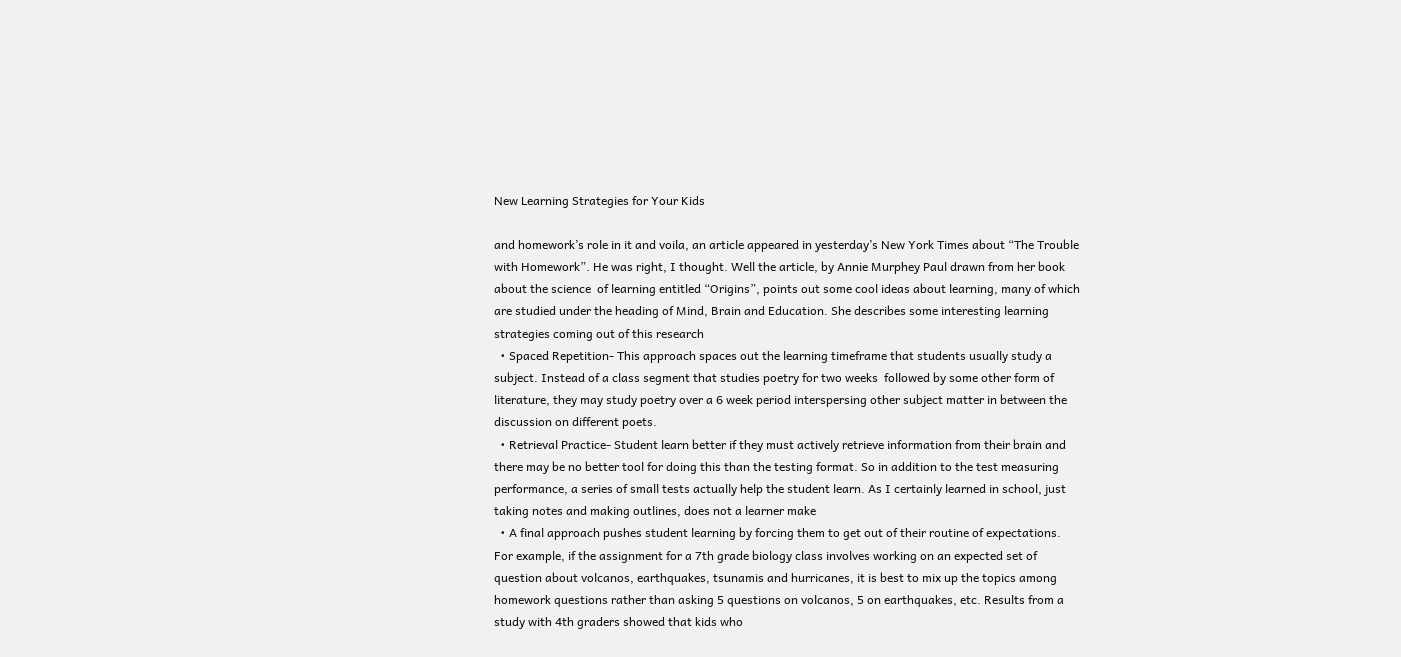New Learning Strategies for Your Kids

and homework’s role in it and voila, an article appeared in yesterday’s New York Times about “The Trouble with Homework”. He was right, I thought. Well the article, by Annie Murphey Paul drawn from her book about the science  of learning entitled “Origins”, points out some cool ideas about learning, many of which are studied under the heading of Mind, Brain and Education. She describes some interesting learning strategies coming out of this research
  • Spaced Repetition- This approach spaces out the learning timeframe that students usually study a subject. Instead of a class segment that studies poetry for two weeks  followed by some other form of literature, they may study poetry over a 6 week period interspersing other subject matter in between the discussion on different poets.
  • Retrieval Practice- Student learn better if they must actively retrieve information from their brain and there may be no better tool for doing this than the testing format. So in addition to the test measuring performance, a series of small tests actually help the student learn. As I certainly learned in school, just taking notes and making outlines, does not a learner make
  • A final approach pushes student learning by forcing them to get out of their routine of expectations. For example, if the assignment for a 7th grade biology class involves working on an expected set of question about volcanos, earthquakes, tsunamis and hurricanes, it is best to mix up the topics among homework questions rather than asking 5 questions on volcanos, 5 on earthquakes, etc. Results from a study with 4th graders showed that kids who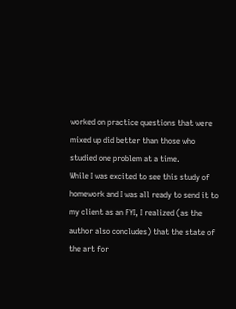worked on practice questions that were mixed up did better than those who studied one problem at a time.
While I was excited to see this study of homework and I was all ready to send it to my client as an FYI, I realized (as the author also concludes) that the state of the art for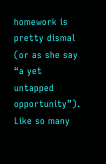homework is pretty dismal (or as she say “a yet untapped opportunity”). Like so many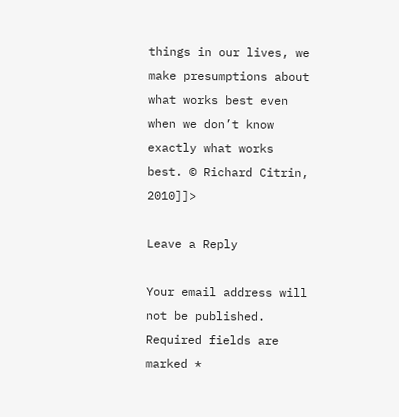things in our lives, we make presumptions about what works best even when we don’t know exactly what works best. © Richard Citrin, 2010]]>

Leave a Reply

Your email address will not be published. Required fields are marked *